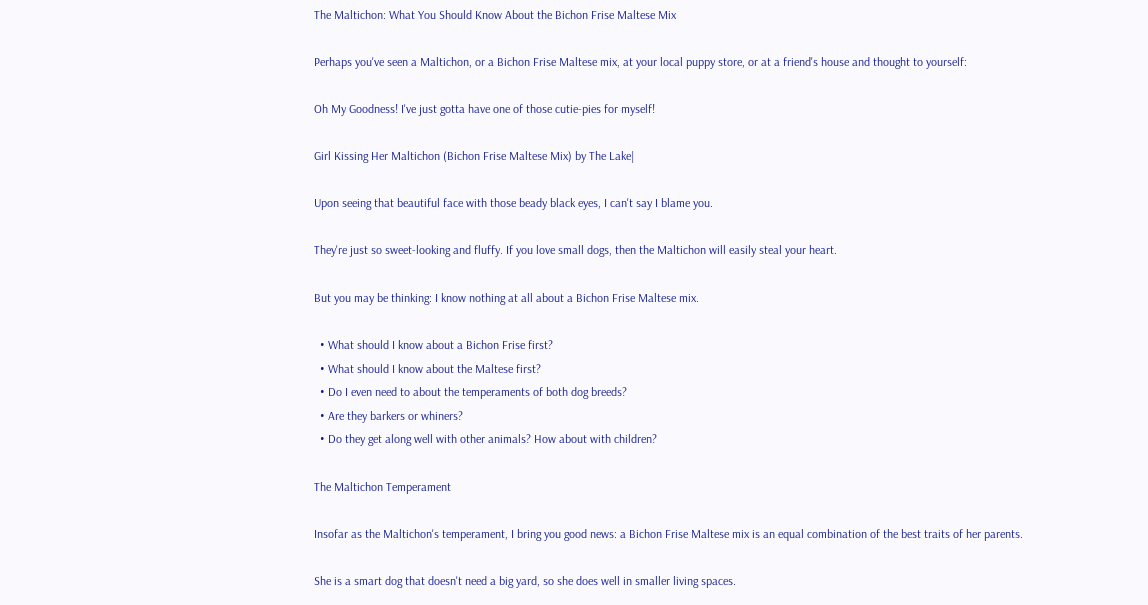The Maltichon: What You Should Know About the Bichon Frise Maltese Mix

Perhaps you've seen a Maltichon, or a Bichon Frise Maltese mix, at your local puppy store, or at a friend's house and thought to yourself:

Oh My Goodness! I've just gotta have one of those cutie-pies for myself!

Girl Kissing Her Maltichon (Bichon Frise Maltese Mix) by The Lake|

Upon seeing that beautiful face with those beady black eyes, I can't say I blame you.

They're just so sweet-looking and fluffy. If you love small dogs, then the Maltichon will easily steal your heart.

But you may be thinking: I know nothing at all about a Bichon Frise Maltese mix.

  • What should I know about a Bichon Frise first?
  • What should I know about the Maltese first?
  • Do I even need to about the temperaments of both dog breeds?
  • Are they barkers or whiners?
  • Do they get along well with other animals? How about with children?

The Maltichon Temperament

Insofar as the Maltichon's temperament, I bring you good news: a Bichon Frise Maltese mix is an equal combination of the best traits of her parents.

She is a smart dog that doesn't need a big yard, so she does well in smaller living spaces.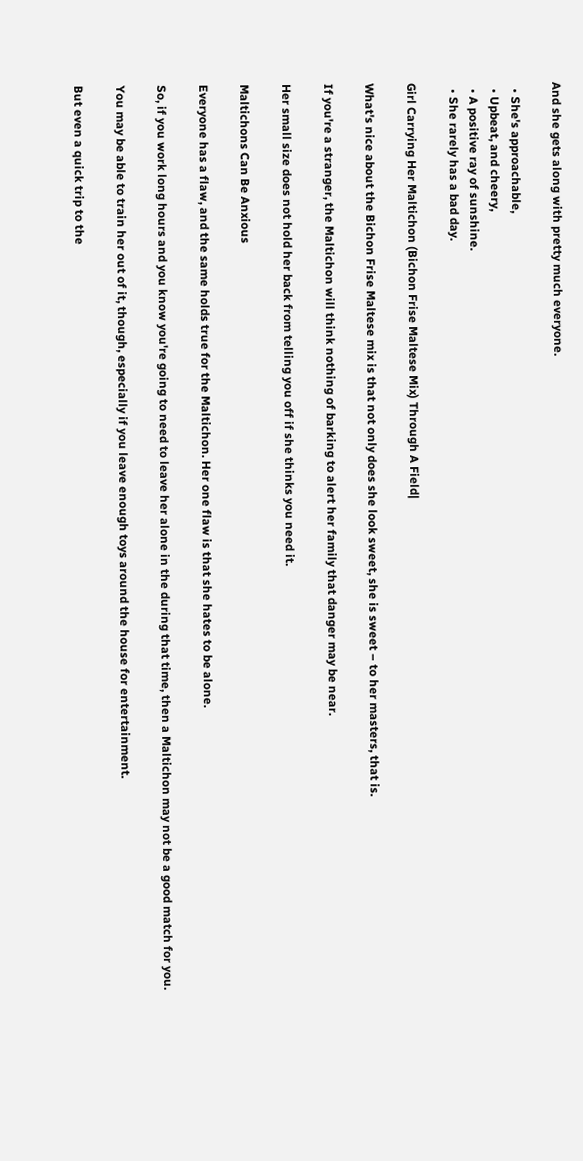And she gets along with pretty much everyone.

  • She's approachable,
  • Upbeat, and cheery,
  • A positive ray of sunshine.
  • She rarely has a bad day.

Girl Carrying Her Maltichon (Bichon Frise Maltese Mix) Through A Field|

What's nice about the Bichon Frise Maltese mix is that not only does she look sweet, she is sweet – to her masters, that is.

If you're a stranger, the Maltichon will think nothing of barking to alert her family that danger may be near.

Her small size does not hold her back from telling you off if she thinks you need it.

Maltichons Can Be Anxious

Everyone has a flaw, and the same holds true for the Maltichon. Her one flaw is that she hates to be alone.

So, if you work long hours and you know you're going to need to leave her alone in the during that time, then a Maltichon may not be a good match for you.

You may be able to train her out of it, though, especially if you leave enough toys around the house for entertainment.

But even a quick trip to the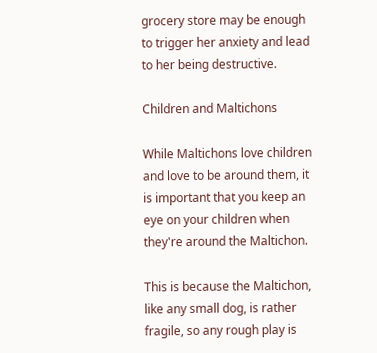grocery store may be enough to trigger her anxiety and lead to her being destructive.

Children and Maltichons

While Maltichons love children and love to be around them, it is important that you keep an eye on your children when they're around the Maltichon.

This is because the Maltichon, like any small dog, is rather fragile, so any rough play is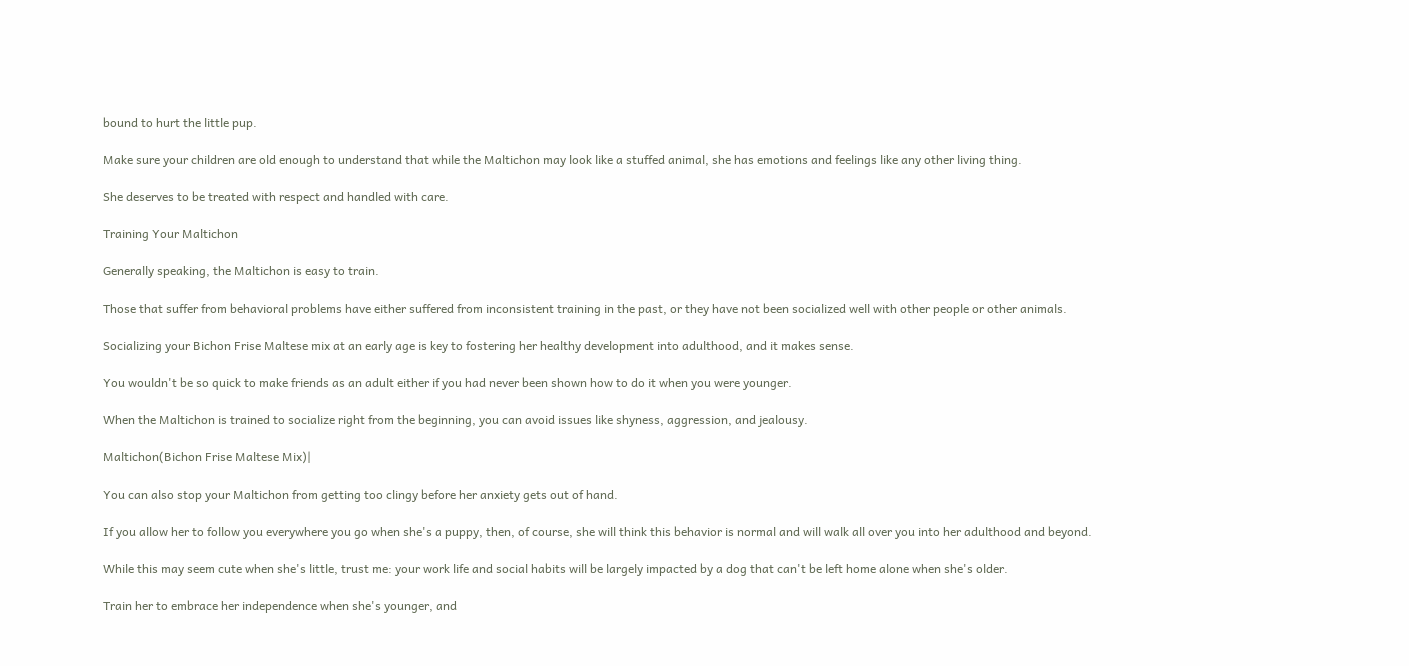bound to hurt the little pup.

Make sure your children are old enough to understand that while the Maltichon may look like a stuffed animal, she has emotions and feelings like any other living thing.

She deserves to be treated with respect and handled with care.

Training Your Maltichon

Generally speaking, the Maltichon is easy to train.

Those that suffer from behavioral problems have either suffered from inconsistent training in the past, or they have not been socialized well with other people or other animals.

Socializing your Bichon Frise Maltese mix at an early age is key to fostering her healthy development into adulthood, and it makes sense.

You wouldn't be so quick to make friends as an adult either if you had never been shown how to do it when you were younger.

When the Maltichon is trained to socialize right from the beginning, you can avoid issues like shyness, aggression, and jealousy.

Maltichon(Bichon Frise Maltese Mix)|

You can also stop your Maltichon from getting too clingy before her anxiety gets out of hand.

If you allow her to follow you everywhere you go when she's a puppy, then, of course, she will think this behavior is normal and will walk all over you into her adulthood and beyond.

While this may seem cute when she's little, trust me: your work life and social habits will be largely impacted by a dog that can't be left home alone when she's older.

Train her to embrace her independence when she's younger, and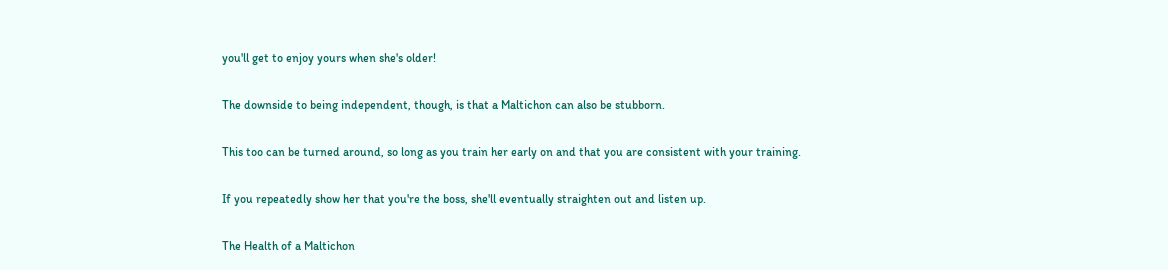you'll get to enjoy yours when she's older!

The downside to being independent, though, is that a Maltichon can also be stubborn.

This too can be turned around, so long as you train her early on and that you are consistent with your training.

If you repeatedly show her that you're the boss, she'll eventually straighten out and listen up.

The Health of a Maltichon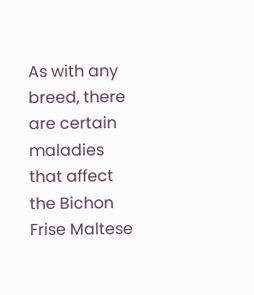As with any breed, there are certain maladies that affect the Bichon Frise Maltese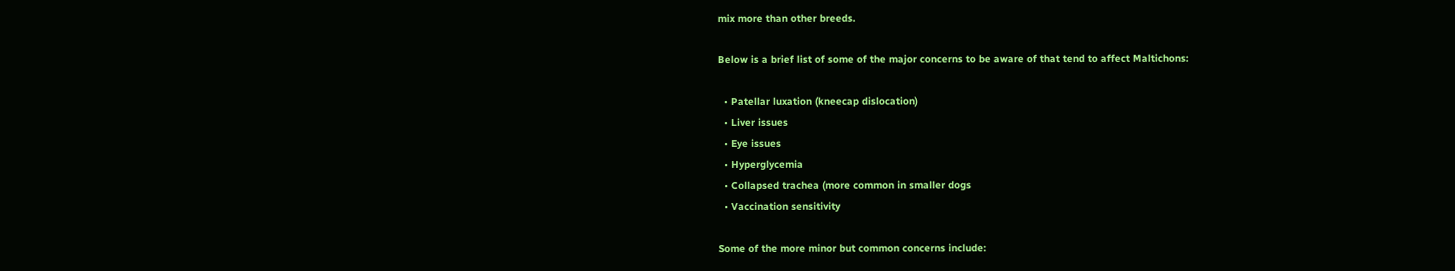mix more than other breeds.

Below is a brief list of some of the major concerns to be aware of that tend to affect Maltichons:

  • Patellar luxation (kneecap dislocation)
  • Liver issues
  • Eye issues
  • Hyperglycemia
  • Collapsed trachea (more common in smaller dogs
  • Vaccination sensitivity

Some of the more minor but common concerns include: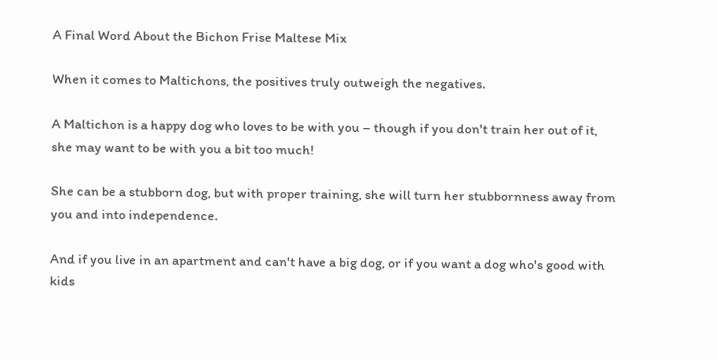A Final Word About the Bichon Frise Maltese Mix

When it comes to Maltichons, the positives truly outweigh the negatives.

A Maltichon is a happy dog who loves to be with you – though if you don't train her out of it, she may want to be with you a bit too much!

She can be a stubborn dog, but with proper training, she will turn her stubbornness away from you and into independence.

And if you live in an apartment and can't have a big dog, or if you want a dog who's good with kids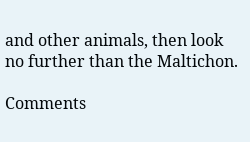and other animals, then look no further than the Maltichon.

Comments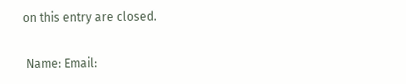on this entry are closed.

 Name: Email: